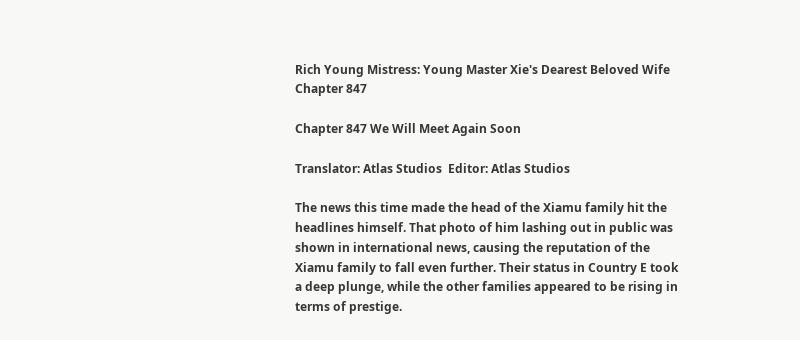Rich Young Mistress: Young Master Xie's Dearest Beloved Wife Chapter 847

Chapter 847 We Will Meet Again Soon

Translator: Atlas Studios  Editor: Atlas Studios

The news this time made the head of the Xiamu family hit the headlines himself. That photo of him lashing out in public was shown in international news, causing the reputation of the Xiamu family to fall even further. Their status in Country E took a deep plunge, while the other families appeared to be rising in terms of prestige.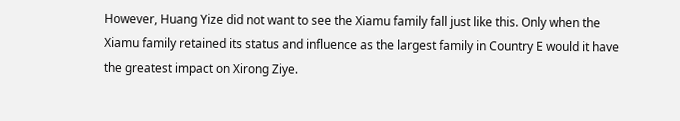However, Huang Yize did not want to see the Xiamu family fall just like this. Only when the Xiamu family retained its status and influence as the largest family in Country E would it have the greatest impact on Xirong Ziye.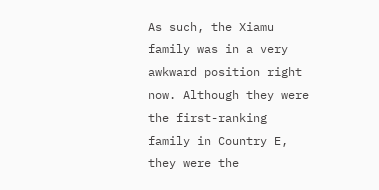As such, the Xiamu family was in a very awkward position right now. Although they were the first-ranking family in Country E, they were the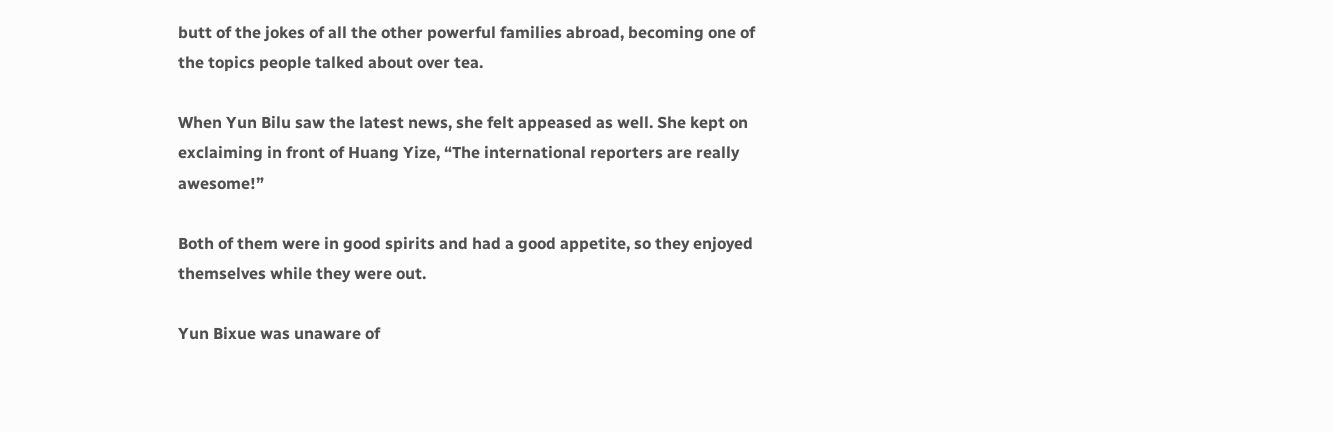butt of the jokes of all the other powerful families abroad, becoming one of the topics people talked about over tea.

When Yun Bilu saw the latest news, she felt appeased as well. She kept on exclaiming in front of Huang Yize, “The international reporters are really awesome!”

Both of them were in good spirits and had a good appetite, so they enjoyed themselves while they were out.

Yun Bixue was unaware of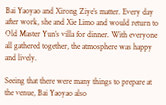Bai Yaoyao and Xirong Ziye’s matter. Every day after work, she and Xie Limo and would return to Old Master Yun’s villa for dinner. With everyone all gathered together, the atmosphere was happy and lively.

Seeing that there were many things to prepare at the venue, Bai Yaoyao also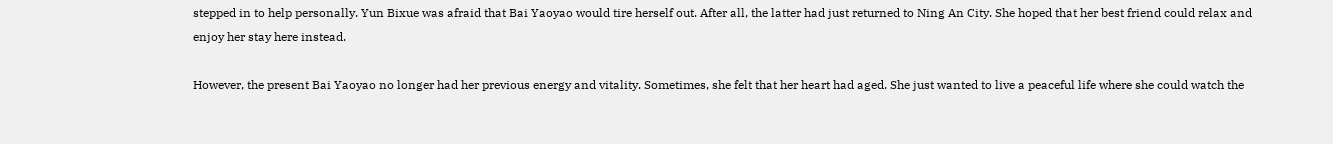stepped in to help personally. Yun Bixue was afraid that Bai Yaoyao would tire herself out. After all, the latter had just returned to Ning An City. She hoped that her best friend could relax and enjoy her stay here instead.

However, the present Bai Yaoyao no longer had her previous energy and vitality. Sometimes, she felt that her heart had aged. She just wanted to live a peaceful life where she could watch the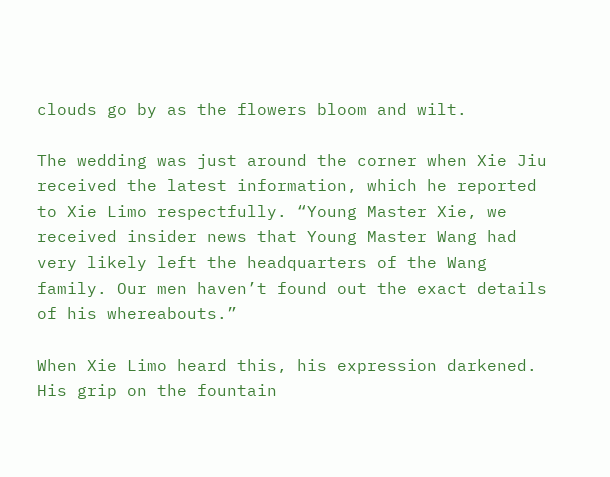clouds go by as the flowers bloom and wilt.

The wedding was just around the corner when Xie Jiu received the latest information, which he reported to Xie Limo respectfully. “Young Master Xie, we received insider news that Young Master Wang had very likely left the headquarters of the Wang family. Our men haven’t found out the exact details of his whereabouts.”

When Xie Limo heard this, his expression darkened. His grip on the fountain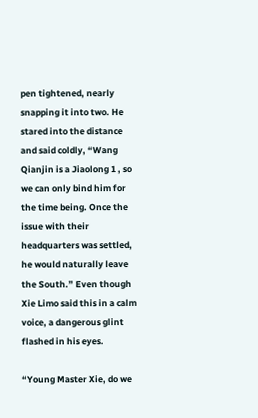pen tightened, nearly snapping it into two. He stared into the distance and said coldly, “Wang Qianjin is a Jiaolong 1 , so we can only bind him for the time being. Once the issue with their headquarters was settled, he would naturally leave the South.” Even though Xie Limo said this in a calm voice, a dangerous glint flashed in his eyes.

“Young Master Xie, do we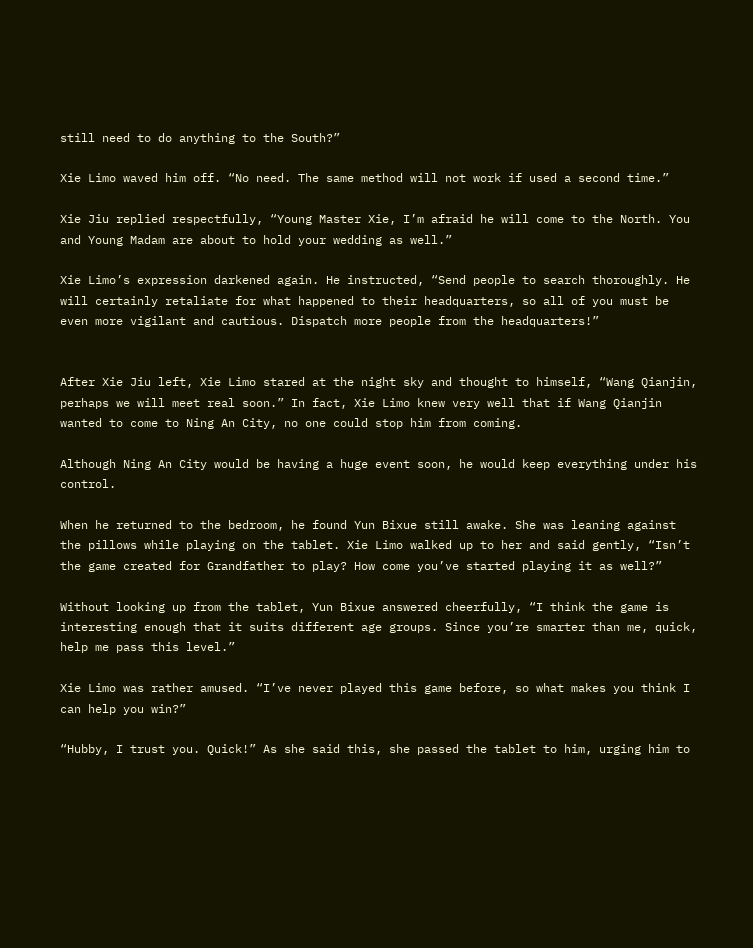still need to do anything to the South?”

Xie Limo waved him off. “No need. The same method will not work if used a second time.”

Xie Jiu replied respectfully, “Young Master Xie, I’m afraid he will come to the North. You and Young Madam are about to hold your wedding as well.”

Xie Limo’s expression darkened again. He instructed, “Send people to search thoroughly. He will certainly retaliate for what happened to their headquarters, so all of you must be even more vigilant and cautious. Dispatch more people from the headquarters!”


After Xie Jiu left, Xie Limo stared at the night sky and thought to himself, “Wang Qianjin, perhaps we will meet real soon.” In fact, Xie Limo knew very well that if Wang Qianjin wanted to come to Ning An City, no one could stop him from coming.

Although Ning An City would be having a huge event soon, he would keep everything under his control.

When he returned to the bedroom, he found Yun Bixue still awake. She was leaning against the pillows while playing on the tablet. Xie Limo walked up to her and said gently, “Isn’t the game created for Grandfather to play? How come you’ve started playing it as well?”

Without looking up from the tablet, Yun Bixue answered cheerfully, “I think the game is interesting enough that it suits different age groups. Since you’re smarter than me, quick, help me pass this level.”

Xie Limo was rather amused. “I’ve never played this game before, so what makes you think I can help you win?”

“Hubby, I trust you. Quick!” As she said this, she passed the tablet to him, urging him to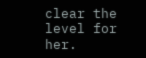clear the level for her.